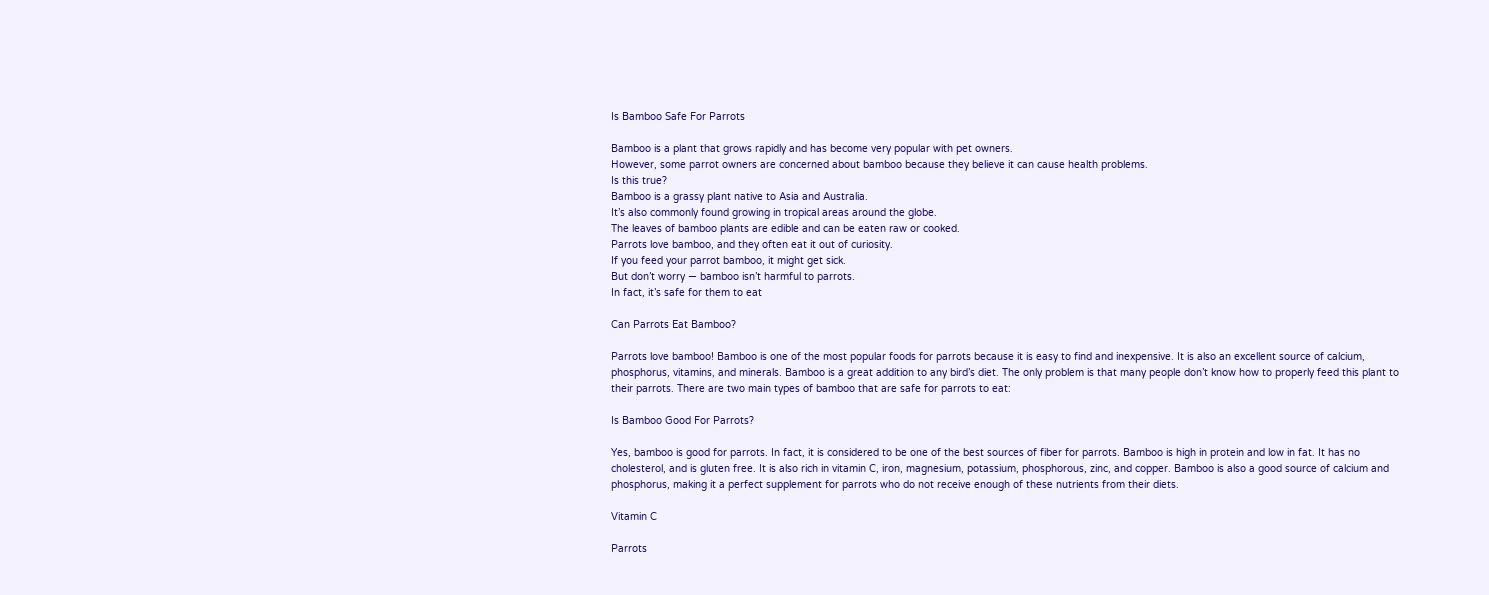Is Bamboo Safe For Parrots

Bamboo is a plant that grows rapidly and has become very popular with pet owners.
However, some parrot owners are concerned about bamboo because they believe it can cause health problems.
Is this true?
Bamboo is a grassy plant native to Asia and Australia.
It’s also commonly found growing in tropical areas around the globe.
The leaves of bamboo plants are edible and can be eaten raw or cooked.
Parrots love bamboo, and they often eat it out of curiosity.
If you feed your parrot bamboo, it might get sick.
But don’t worry — bamboo isn’t harmful to parrots.
In fact, it’s safe for them to eat

Can Parrots Eat Bamboo?

Parrots love bamboo! Bamboo is one of the most popular foods for parrots because it is easy to find and inexpensive. It is also an excellent source of calcium, phosphorus, vitamins, and minerals. Bamboo is a great addition to any bird’s diet. The only problem is that many people don’t know how to properly feed this plant to their parrots. There are two main types of bamboo that are safe for parrots to eat:

Is Bamboo Good For Parrots?

Yes, bamboo is good for parrots. In fact, it is considered to be one of the best sources of fiber for parrots. Bamboo is high in protein and low in fat. It has no cholesterol, and is gluten free. It is also rich in vitamin C, iron, magnesium, potassium, phosphorous, zinc, and copper. Bamboo is also a good source of calcium and phosphorus, making it a perfect supplement for parrots who do not receive enough of these nutrients from their diets.

Vitamin C

Parrots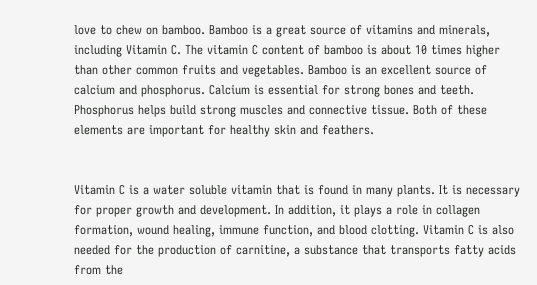love to chew on bamboo. Bamboo is a great source of vitamins and minerals, including Vitamin C. The vitamin C content of bamboo is about 10 times higher than other common fruits and vegetables. Bamboo is an excellent source of calcium and phosphorus. Calcium is essential for strong bones and teeth. Phosphorus helps build strong muscles and connective tissue. Both of these elements are important for healthy skin and feathers.


Vitamin C is a water soluble vitamin that is found in many plants. It is necessary for proper growth and development. In addition, it plays a role in collagen formation, wound healing, immune function, and blood clotting. Vitamin C is also needed for the production of carnitine, a substance that transports fatty acids from the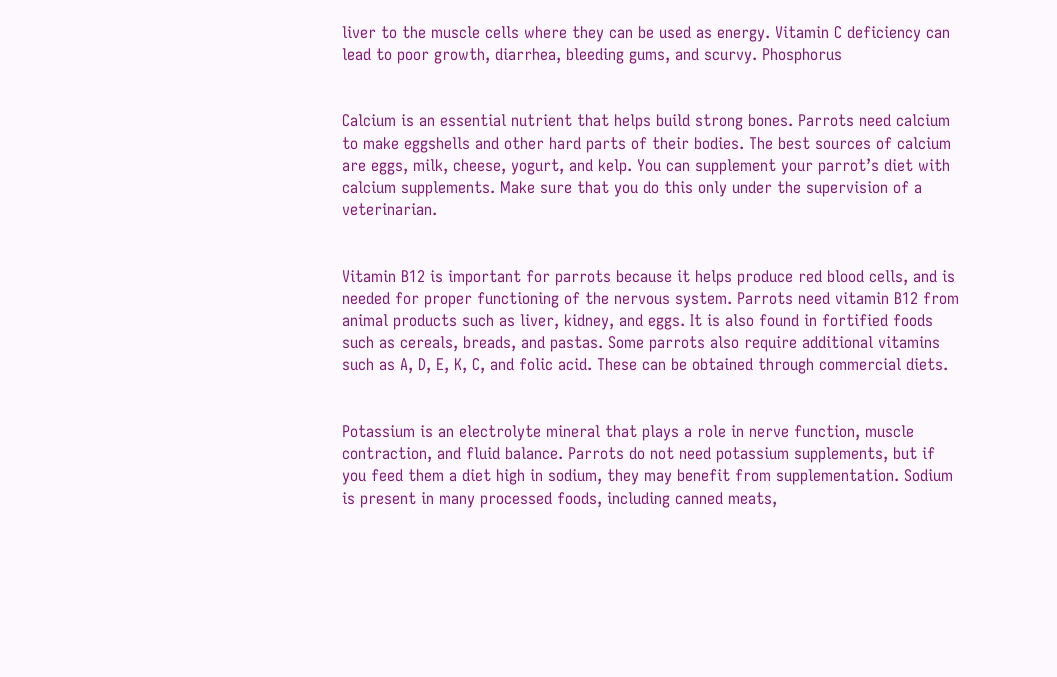liver to the muscle cells where they can be used as energy. Vitamin C deficiency can lead to poor growth, diarrhea, bleeding gums, and scurvy. Phosphorus


Calcium is an essential nutrient that helps build strong bones. Parrots need calcium to make eggshells and other hard parts of their bodies. The best sources of calcium are eggs, milk, cheese, yogurt, and kelp. You can supplement your parrot’s diet with calcium supplements. Make sure that you do this only under the supervision of a veterinarian.


Vitamin B12 is important for parrots because it helps produce red blood cells, and is needed for proper functioning of the nervous system. Parrots need vitamin B12 from animal products such as liver, kidney, and eggs. It is also found in fortified foods such as cereals, breads, and pastas. Some parrots also require additional vitamins such as A, D, E, K, C, and folic acid. These can be obtained through commercial diets.


Potassium is an electrolyte mineral that plays a role in nerve function, muscle contraction, and fluid balance. Parrots do not need potassium supplements, but if you feed them a diet high in sodium, they may benefit from supplementation. Sodium is present in many processed foods, including canned meats,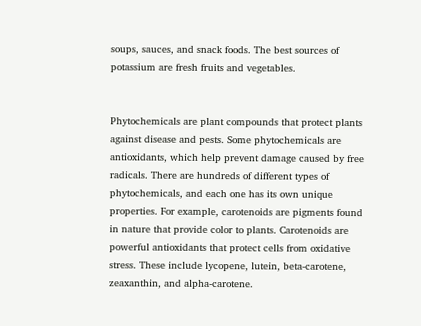soups, sauces, and snack foods. The best sources of potassium are fresh fruits and vegetables.


Phytochemicals are plant compounds that protect plants against disease and pests. Some phytochemicals are antioxidants, which help prevent damage caused by free radicals. There are hundreds of different types of phytochemicals, and each one has its own unique properties. For example, carotenoids are pigments found in nature that provide color to plants. Carotenoids are powerful antioxidants that protect cells from oxidative stress. These include lycopene, lutein, beta-carotene, zeaxanthin, and alpha-carotene.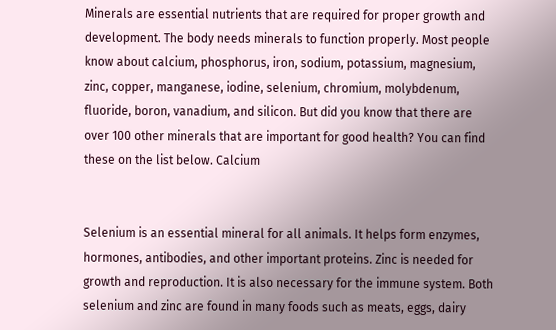Minerals are essential nutrients that are required for proper growth and development. The body needs minerals to function properly. Most people know about calcium, phosphorus, iron, sodium, potassium, magnesium, zinc, copper, manganese, iodine, selenium, chromium, molybdenum, fluoride, boron, vanadium, and silicon. But did you know that there are over 100 other minerals that are important for good health? You can find these on the list below. Calcium


Selenium is an essential mineral for all animals. It helps form enzymes, hormones, antibodies, and other important proteins. Zinc is needed for growth and reproduction. It is also necessary for the immune system. Both selenium and zinc are found in many foods such as meats, eggs, dairy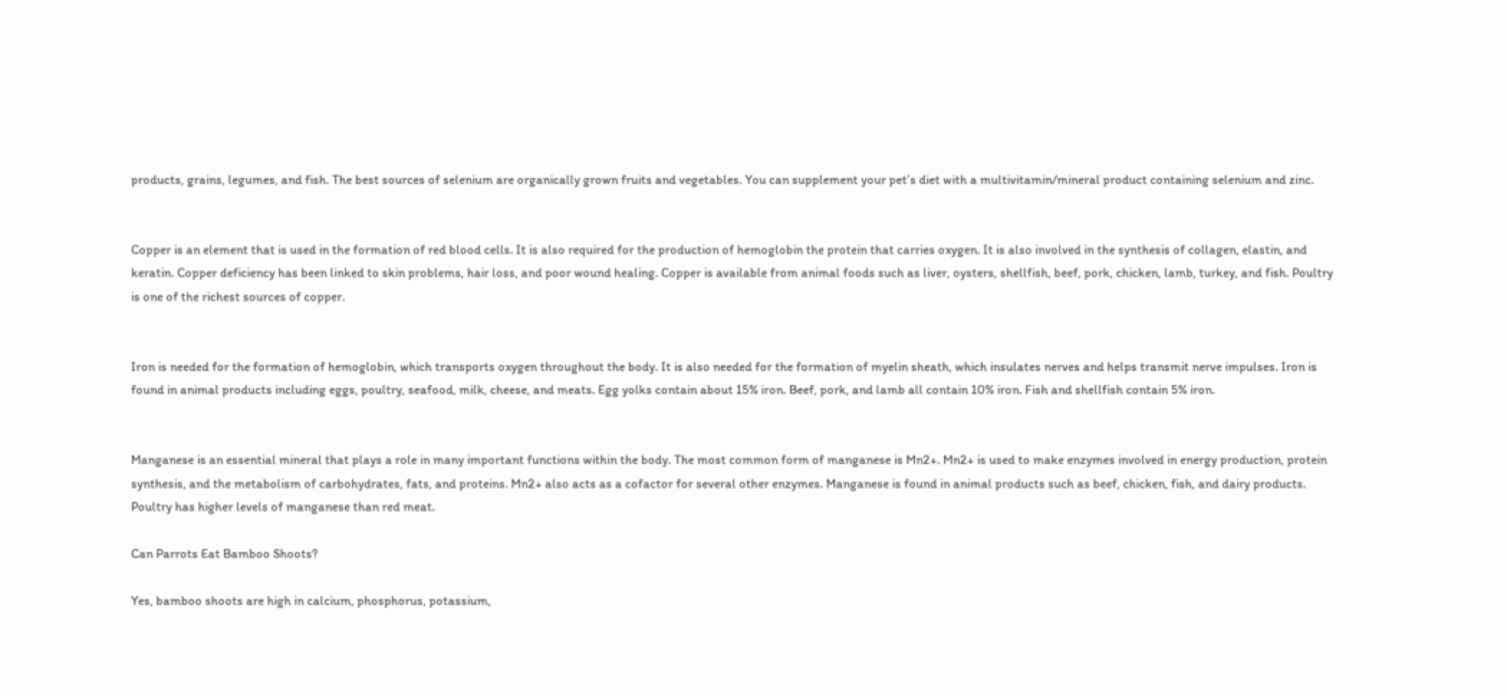products, grains, legumes, and fish. The best sources of selenium are organically grown fruits and vegetables. You can supplement your pet’s diet with a multivitamin/mineral product containing selenium and zinc.


Copper is an element that is used in the formation of red blood cells. It is also required for the production of hemoglobin the protein that carries oxygen. It is also involved in the synthesis of collagen, elastin, and keratin. Copper deficiency has been linked to skin problems, hair loss, and poor wound healing. Copper is available from animal foods such as liver, oysters, shellfish, beef, pork, chicken, lamb, turkey, and fish. Poultry is one of the richest sources of copper.


Iron is needed for the formation of hemoglobin, which transports oxygen throughout the body. It is also needed for the formation of myelin sheath, which insulates nerves and helps transmit nerve impulses. Iron is found in animal products including eggs, poultry, seafood, milk, cheese, and meats. Egg yolks contain about 15% iron. Beef, pork, and lamb all contain 10% iron. Fish and shellfish contain 5% iron.


Manganese is an essential mineral that plays a role in many important functions within the body. The most common form of manganese is Mn2+. Mn2+ is used to make enzymes involved in energy production, protein synthesis, and the metabolism of carbohydrates, fats, and proteins. Mn2+ also acts as a cofactor for several other enzymes. Manganese is found in animal products such as beef, chicken, fish, and dairy products. Poultry has higher levels of manganese than red meat.

Can Parrots Eat Bamboo Shoots?

Yes, bamboo shoots are high in calcium, phosphorus, potassium,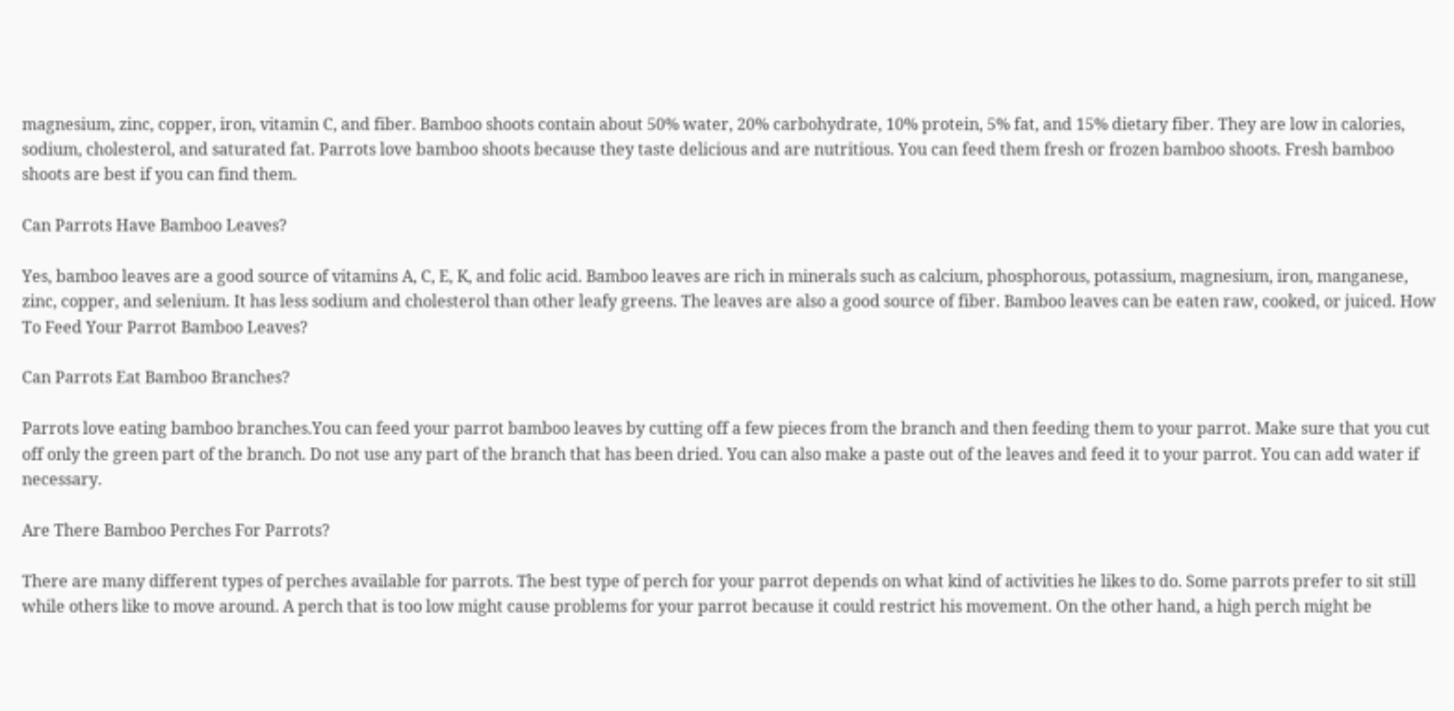magnesium, zinc, copper, iron, vitamin C, and fiber. Bamboo shoots contain about 50% water, 20% carbohydrate, 10% protein, 5% fat, and 15% dietary fiber. They are low in calories, sodium, cholesterol, and saturated fat. Parrots love bamboo shoots because they taste delicious and are nutritious. You can feed them fresh or frozen bamboo shoots. Fresh bamboo shoots are best if you can find them.

Can Parrots Have Bamboo Leaves?

Yes, bamboo leaves are a good source of vitamins A, C, E, K, and folic acid. Bamboo leaves are rich in minerals such as calcium, phosphorous, potassium, magnesium, iron, manganese, zinc, copper, and selenium. It has less sodium and cholesterol than other leafy greens. The leaves are also a good source of fiber. Bamboo leaves can be eaten raw, cooked, or juiced. How To Feed Your Parrot Bamboo Leaves?

Can Parrots Eat Bamboo Branches?

Parrots love eating bamboo branches.You can feed your parrot bamboo leaves by cutting off a few pieces from the branch and then feeding them to your parrot. Make sure that you cut off only the green part of the branch. Do not use any part of the branch that has been dried. You can also make a paste out of the leaves and feed it to your parrot. You can add water if necessary.

Are There Bamboo Perches For Parrots?

There are many different types of perches available for parrots. The best type of perch for your parrot depends on what kind of activities he likes to do. Some parrots prefer to sit still while others like to move around. A perch that is too low might cause problems for your parrot because it could restrict his movement. On the other hand, a high perch might be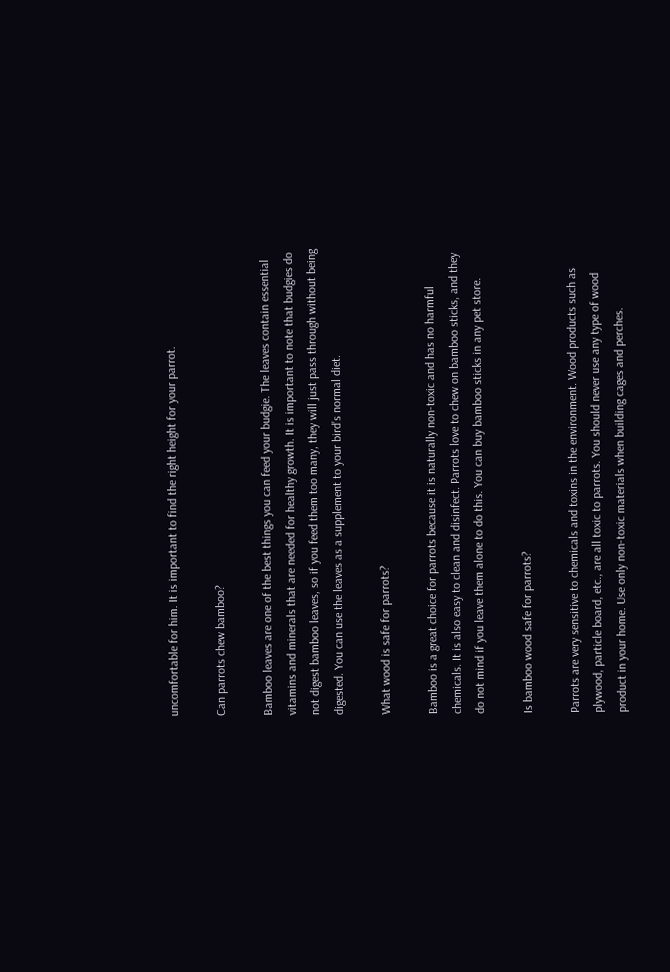uncomfortable for him. It is important to find the right height for your parrot.

Can parrots chew bamboo?

Bamboo leaves are one of the best things you can feed your budgie. The leaves contain essential vitamins and minerals that are needed for healthy growth. It is important to note that budgies do not digest bamboo leaves, so if you feed them too many, they will just pass through without being digested. You can use the leaves as a supplement to your bird’s normal diet.

What wood is safe for parrots?

Bamboo is a great choice for parrots because it is naturally non-toxic and has no harmful chemicals. It is also easy to clean and disinfect. Parrots love to chew on bamboo sticks, and they do not mind if you leave them alone to do this. You can buy bamboo sticks in any pet store.

Is bamboo wood safe for parrots?

Parrots are very sensitive to chemicals and toxins in the environment. Wood products such as plywood, particle board, etc., are all toxic to parrots. You should never use any type of wood product in your home. Use only non-toxic materials when building cages and perches.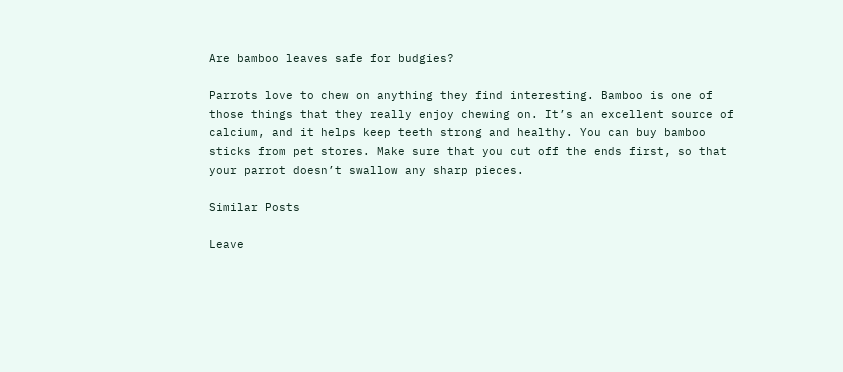Are bamboo leaves safe for budgies?

Parrots love to chew on anything they find interesting. Bamboo is one of those things that they really enjoy chewing on. It’s an excellent source of calcium, and it helps keep teeth strong and healthy. You can buy bamboo sticks from pet stores. Make sure that you cut off the ends first, so that your parrot doesn’t swallow any sharp pieces.

Similar Posts

Leave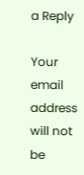a Reply

Your email address will not be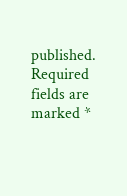published. Required fields are marked *